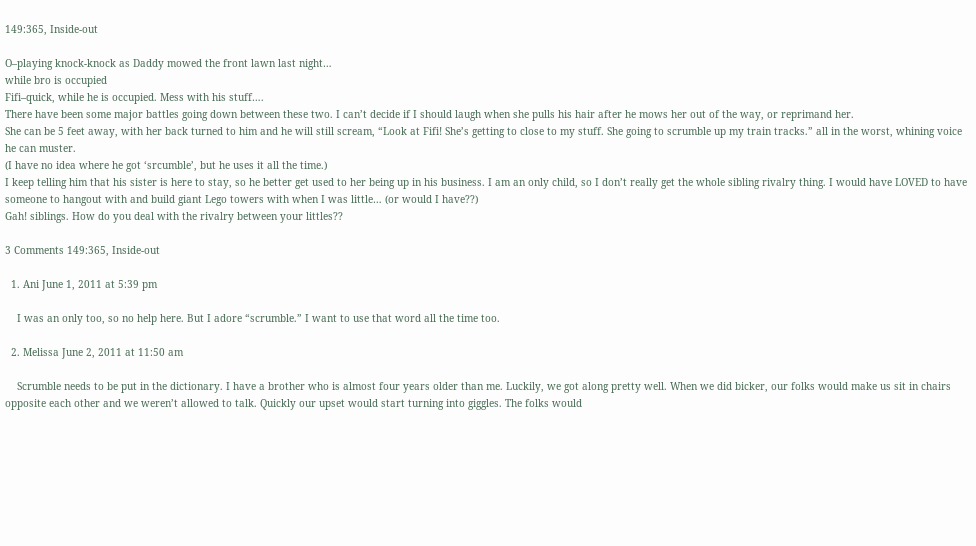149:365, Inside-out

O–playing knock-knock as Daddy mowed the front lawn last night…
while bro is occupied
Fifi–quick, while he is occupied. Mess with his stuff….
There have been some major battles going down between these two. I can’t decide if I should laugh when she pulls his hair after he mows her out of the way, or reprimand her.
She can be 5 feet away, with her back turned to him and he will still scream, “Look at Fifi! She’s getting to close to my stuff. She going to scrumble up my train tracks.” all in the worst, whining voice he can muster.
(I have no idea where he got ‘srcumble’, but he uses it all the time.)
I keep telling him that his sister is here to stay, so he better get used to her being up in his business. I am an only child, so I don’t really get the whole sibling rivalry thing. I would have LOVED to have someone to hangout with and build giant Lego towers with when I was little… (or would I have??)
Gah! siblings. How do you deal with the rivalry between your littles??

3 Comments 149:365, Inside-out

  1. Ani June 1, 2011 at 5:39 pm

    I was an only too, so no help here. But I adore “scrumble.” I want to use that word all the time too.

  2. Melissa June 2, 2011 at 11:50 am

    Scrumble needs to be put in the dictionary. I have a brother who is almost four years older than me. Luckily, we got along pretty well. When we did bicker, our folks would make us sit in chairs opposite each other and we weren’t allowed to talk. Quickly our upset would start turning into giggles. The folks would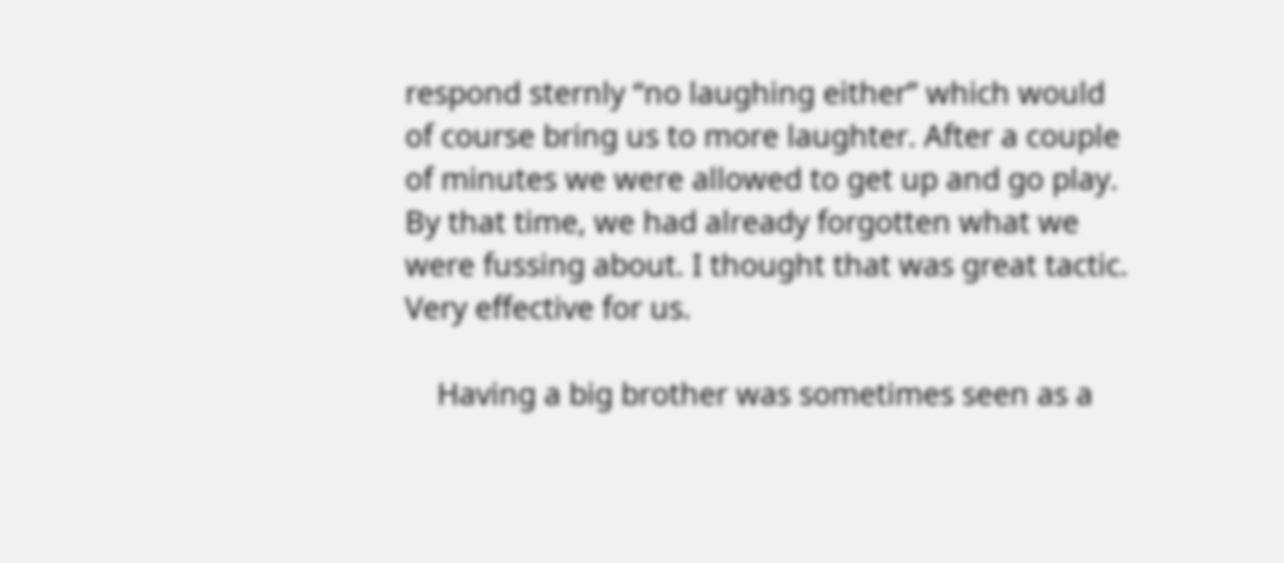respond sternly “no laughing either” which would of course bring us to more laughter. After a couple of minutes we were allowed to get up and go play. By that time, we had already forgotten what we were fussing about. I thought that was great tactic. Very effective for us.

    Having a big brother was sometimes seen as a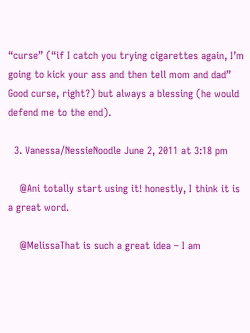“curse” (“if I catch you trying cigarettes again, I’m going to kick your ass and then tell mom and dad” Good curse, right?) but always a blessing (he would defend me to the end).

  3. Vanessa/NessieNoodle June 2, 2011 at 3:18 pm

    @Ani totally start using it! honestly, I think it is a great word.

    @MelissaThat is such a great idea – I am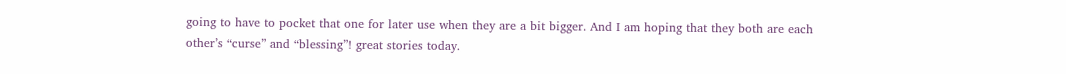going to have to pocket that one for later use when they are a bit bigger. And I am hoping that they both are each other’s “curse” and “blessing”! great stories today.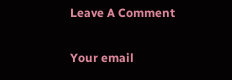Leave A Comment

Your email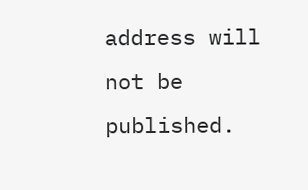address will not be published.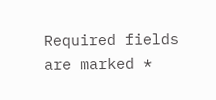Required fields are marked *